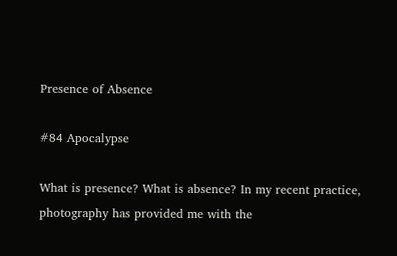Presence of Absence

#84 Apocalypse

What is presence? What is absence? In my recent practice, photography has provided me with the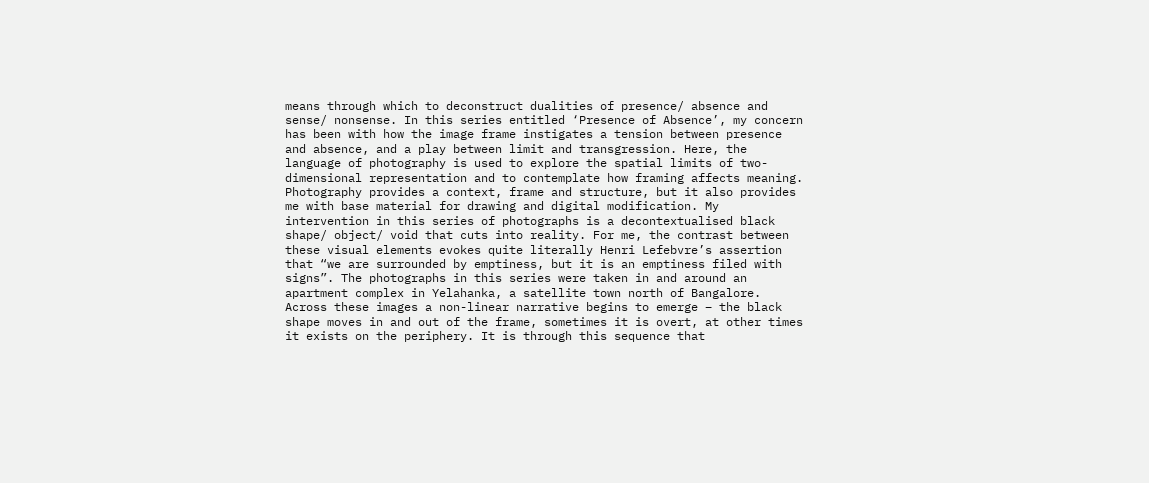means through which to deconstruct dualities of presence/ absence and sense/ nonsense. In this series entitled ‘Presence of Absence’, my concern has been with how the image frame instigates a tension between presence and absence, and a play between limit and transgression. Here, the language of photography is used to explore the spatial limits of two-dimensional representation and to contemplate how framing affects meaning. Photography provides a context, frame and structure, but it also provides me with base material for drawing and digital modification. My intervention in this series of photographs is a decontextualised black shape/ object/ void that cuts into reality. For me, the contrast between these visual elements evokes quite literally Henri Lefebvre’s assertion that “we are surrounded by emptiness, but it is an emptiness filed with signs”. The photographs in this series were taken in and around an apartment complex in Yelahanka, a satellite town north of Bangalore. Across these images a non-linear narrative begins to emerge – the black shape moves in and out of the frame, sometimes it is overt, at other times it exists on the periphery. It is through this sequence that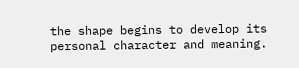the shape begins to develop its personal character and meaning.